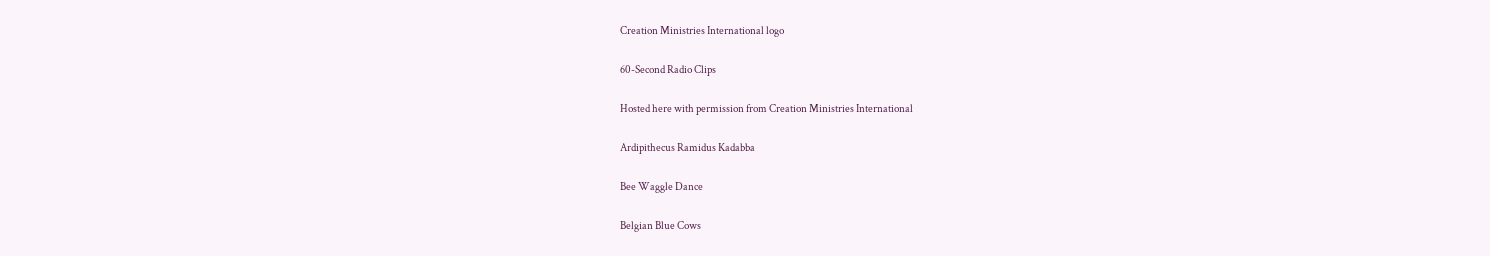Creation Ministries International logo

60-Second Radio Clips

Hosted here with permission from Creation Ministries International

Ardipithecus Ramidus Kadabba

Bee Waggle Dance

Belgian Blue Cows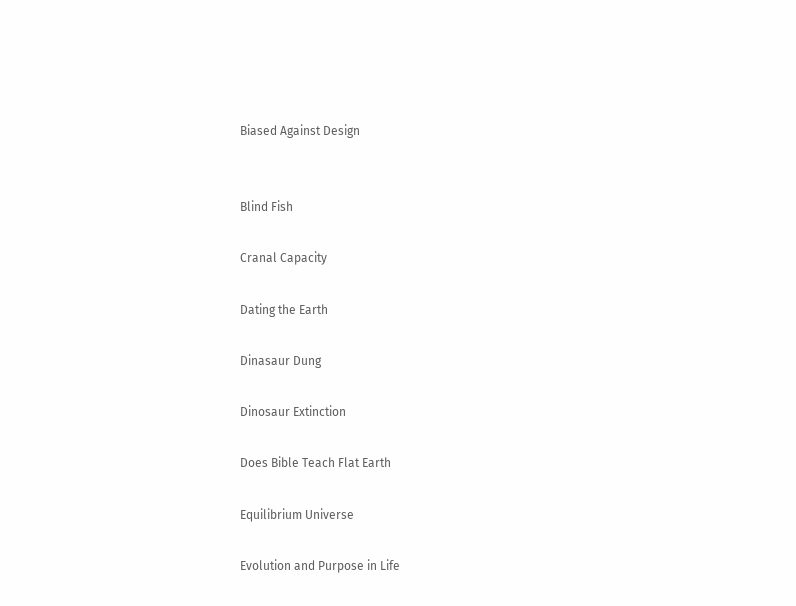Biased Against Design


Blind Fish

Cranal Capacity

Dating the Earth

Dinasaur Dung

Dinosaur Extinction

Does Bible Teach Flat Earth

Equilibrium Universe

Evolution and Purpose in Life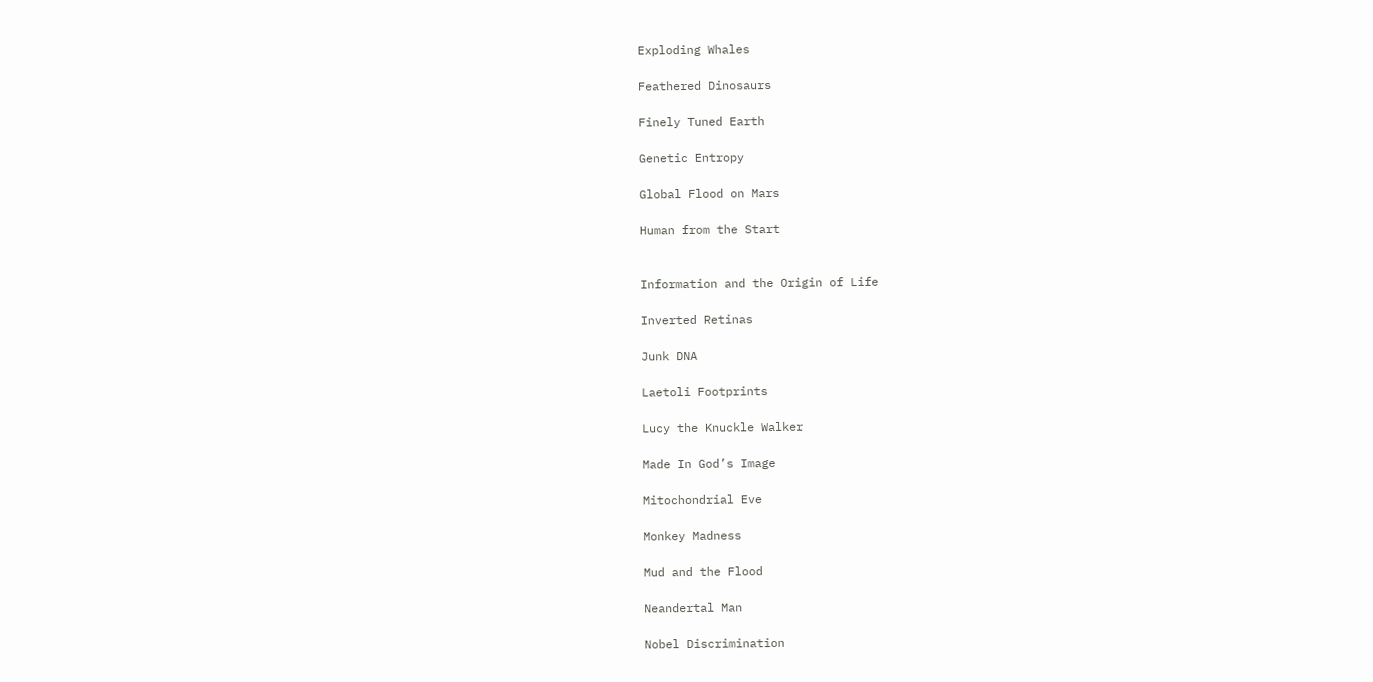Exploding Whales

Feathered Dinosaurs

Finely Tuned Earth

Genetic Entropy

Global Flood on Mars

Human from the Start


Information and the Origin of Life

Inverted Retinas

Junk DNA

Laetoli Footprints

Lucy the Knuckle Walker

Made In God’s Image

Mitochondrial Eve

Monkey Madness

Mud and the Flood

Neandertal Man

Nobel Discrimination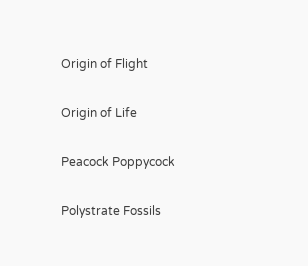Origin of Flight

Origin of Life

Peacock Poppycock

Polystrate Fossils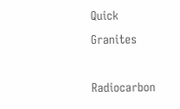Quick Granites

Radiocarbon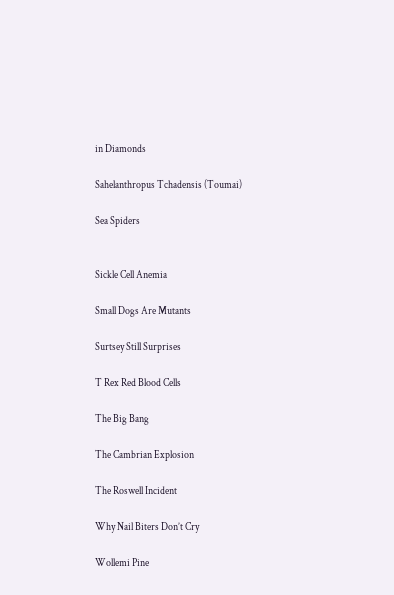in Diamonds

Sahelanthropus Tchadensis (Toumai)

Sea Spiders


Sickle Cell Anemia

Small Dogs Are Mutants

Surtsey Still Surprises

T Rex Red Blood Cells

The Big Bang

The Cambrian Explosion

The Roswell Incident

Why Nail Biters Don’t Cry

Wollemi Pine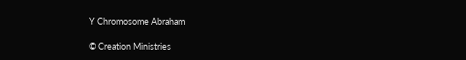Y Chromosome Abraham

© Creation Ministries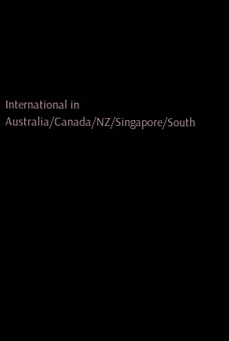International in Australia/Canada/NZ/Singapore/South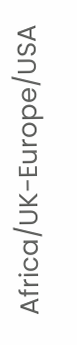Africa/UK-Europe/USA